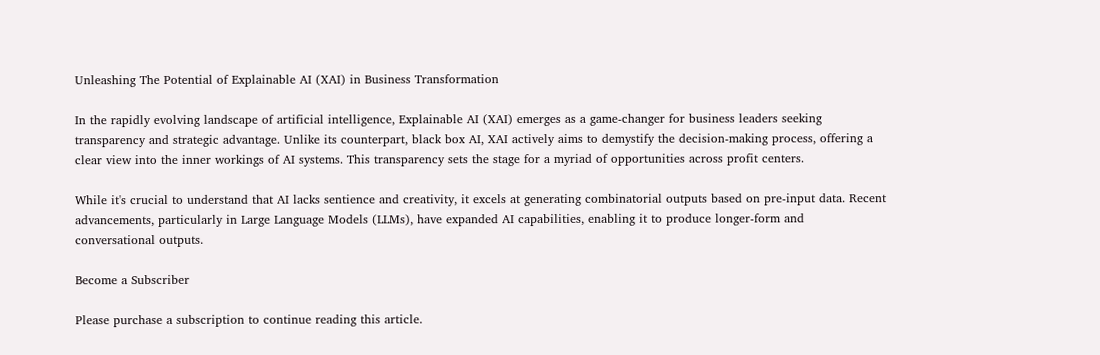Unleashing The Potential of Explainable AI (XAI) in Business Transformation

In the rapidly evolving landscape of artificial intelligence, Explainable AI (XAI) emerges as a game-changer for business leaders seeking transparency and strategic advantage. Unlike its counterpart, black box AI, XAI actively aims to demystify the decision-making process, offering a clear view into the inner workings of AI systems. This transparency sets the stage for a myriad of opportunities across profit centers.

While it's crucial to understand that AI lacks sentience and creativity, it excels at generating combinatorial outputs based on pre-input data. Recent advancements, particularly in Large Language Models (LLMs), have expanded AI capabilities, enabling it to produce longer-form and conversational outputs.

Become a Subscriber

Please purchase a subscription to continue reading this article.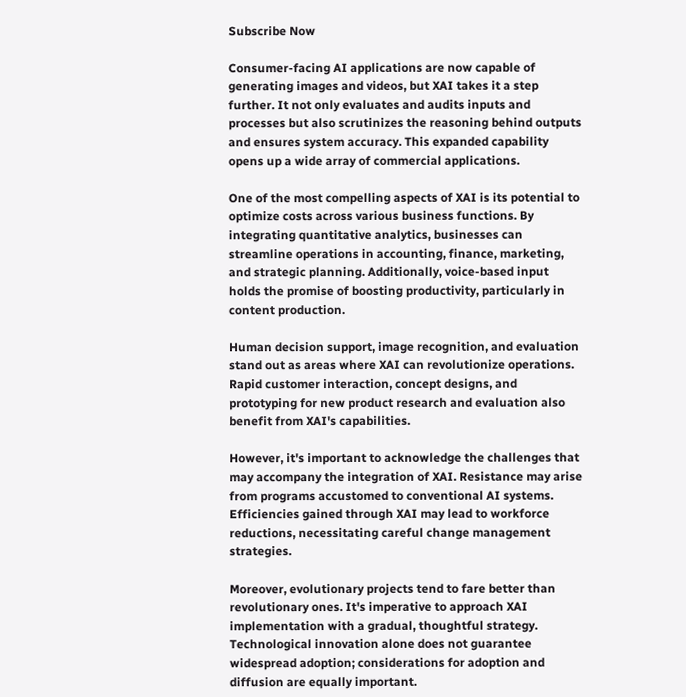Subscribe Now

Consumer-facing AI applications are now capable of generating images and videos, but XAI takes it a step further. It not only evaluates and audits inputs and processes but also scrutinizes the reasoning behind outputs and ensures system accuracy. This expanded capability opens up a wide array of commercial applications.

One of the most compelling aspects of XAI is its potential to optimize costs across various business functions. By integrating quantitative analytics, businesses can streamline operations in accounting, finance, marketing, and strategic planning. Additionally, voice-based input holds the promise of boosting productivity, particularly in content production.

Human decision support, image recognition, and evaluation stand out as areas where XAI can revolutionize operations. Rapid customer interaction, concept designs, and prototyping for new product research and evaluation also benefit from XAI's capabilities.

However, it's important to acknowledge the challenges that may accompany the integration of XAI. Resistance may arise from programs accustomed to conventional AI systems. Efficiencies gained through XAI may lead to workforce reductions, necessitating careful change management strategies.

Moreover, evolutionary projects tend to fare better than revolutionary ones. It's imperative to approach XAI implementation with a gradual, thoughtful strategy. Technological innovation alone does not guarantee widespread adoption; considerations for adoption and diffusion are equally important.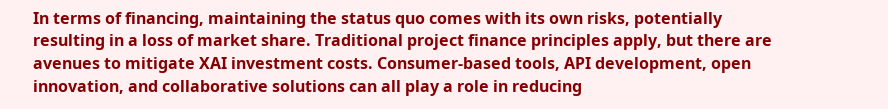In terms of financing, maintaining the status quo comes with its own risks, potentially resulting in a loss of market share. Traditional project finance principles apply, but there are avenues to mitigate XAI investment costs. Consumer-based tools, API development, open innovation, and collaborative solutions can all play a role in reducing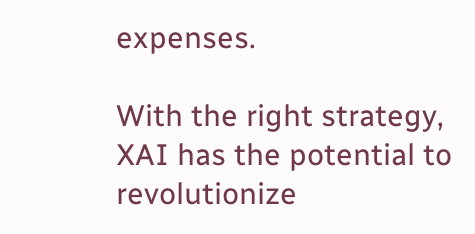expenses.

With the right strategy, XAI has the potential to revolutionize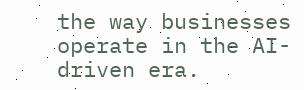the way businesses operate in the AI-driven era.